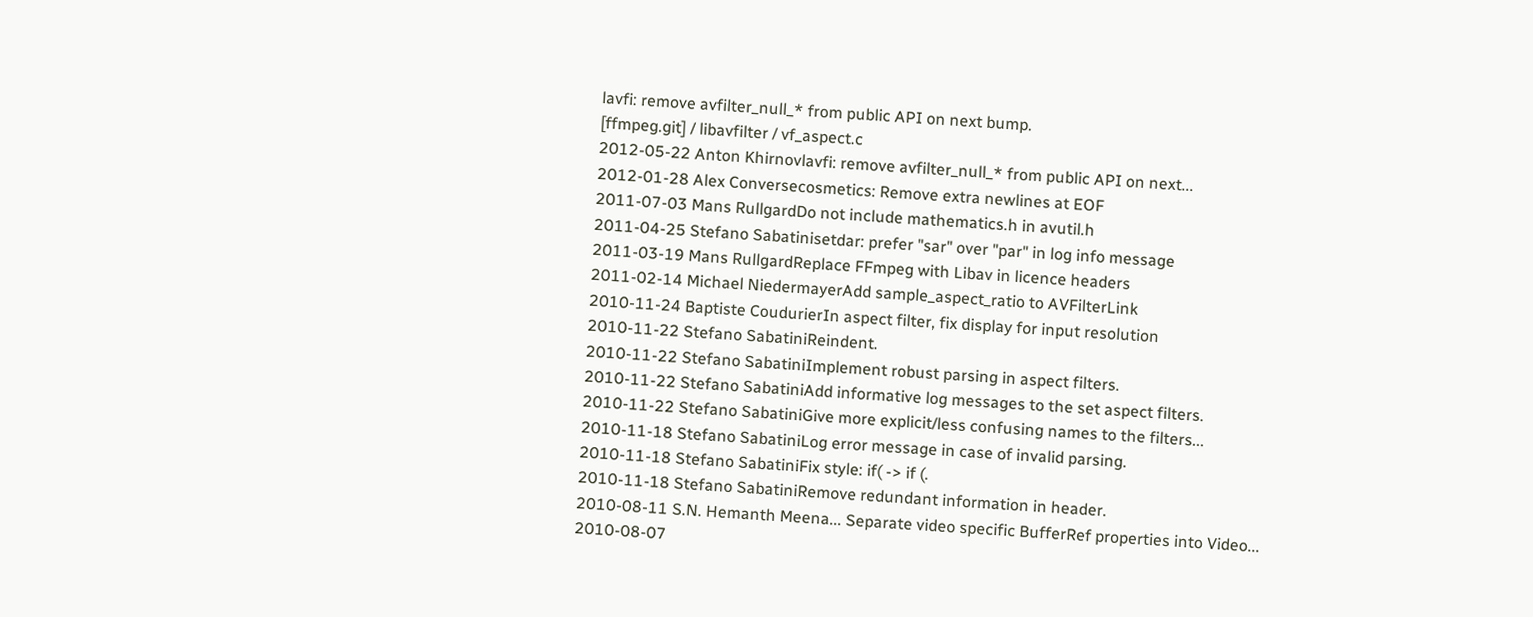lavfi: remove avfilter_null_* from public API on next bump.
[ffmpeg.git] / libavfilter / vf_aspect.c
2012-05-22 Anton Khirnovlavfi: remove avfilter_null_* from public API on next...
2012-01-28 Alex Conversecosmetics: Remove extra newlines at EOF
2011-07-03 Mans RullgardDo not include mathematics.h in avutil.h
2011-04-25 Stefano Sabatinisetdar: prefer "sar" over "par" in log info message
2011-03-19 Mans RullgardReplace FFmpeg with Libav in licence headers
2011-02-14 Michael NiedermayerAdd sample_aspect_ratio to AVFilterLink
2010-11-24 Baptiste CoudurierIn aspect filter, fix display for input resolution
2010-11-22 Stefano SabatiniReindent.
2010-11-22 Stefano SabatiniImplement robust parsing in aspect filters.
2010-11-22 Stefano SabatiniAdd informative log messages to the set aspect filters.
2010-11-22 Stefano SabatiniGive more explicit/less confusing names to the filters...
2010-11-18 Stefano SabatiniLog error message in case of invalid parsing.
2010-11-18 Stefano SabatiniFix style: if( -> if (.
2010-11-18 Stefano SabatiniRemove redundant information in header.
2010-08-11 S.N. Hemanth Meena... Separate video specific BufferRef properties into Video...
2010-08-07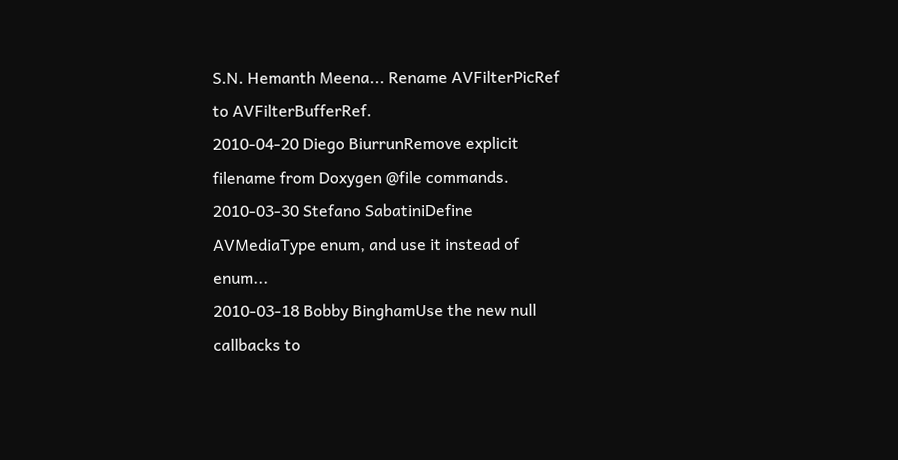S.N. Hemanth Meena... Rename AVFilterPicRef to AVFilterBufferRef.
2010-04-20 Diego BiurrunRemove explicit filename from Doxygen @file commands.
2010-03-30 Stefano SabatiniDefine AVMediaType enum, and use it instead of enum...
2010-03-18 Bobby BinghamUse the new null callbacks to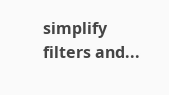simplify filters and...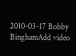2010-03-17 Bobby BinghamAdd video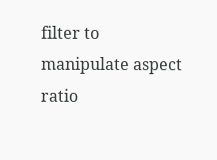filter to manipulate aspect ratio